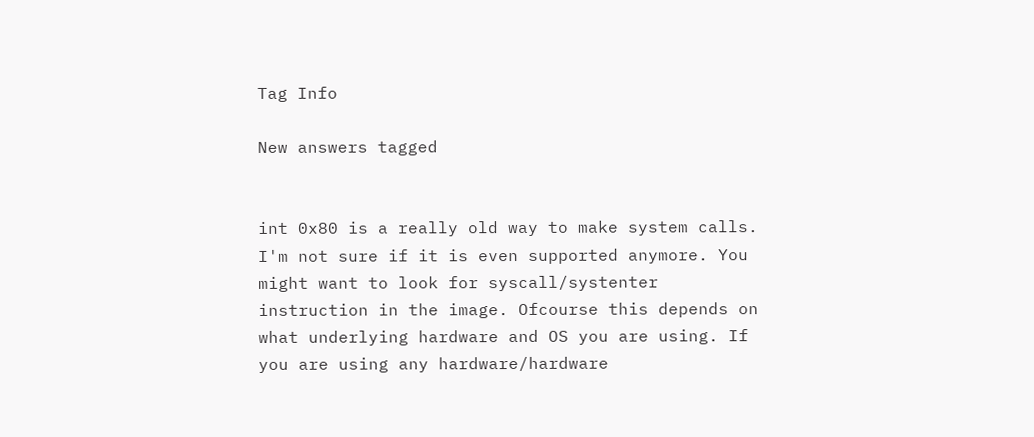Tag Info

New answers tagged


int 0x80 is a really old way to make system calls. I'm not sure if it is even supported anymore. You might want to look for syscall/systenter instruction in the image. Ofcourse this depends on what underlying hardware and OS you are using. If you are using any hardware/hardware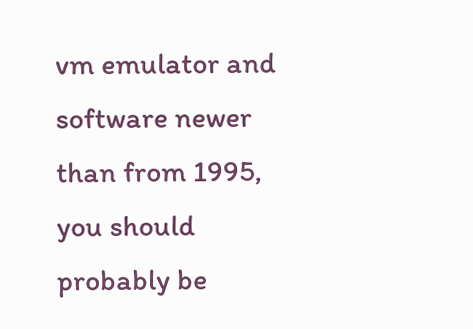vm emulator and software newer than from 1995, you should probably be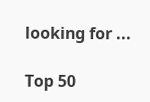looking for ...

Top 50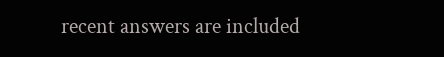recent answers are included